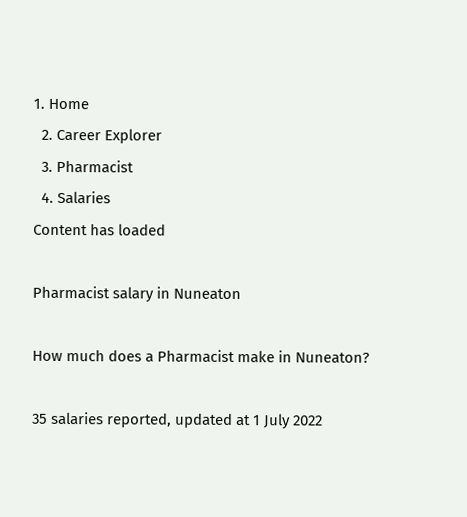1. Home
  2. Career Explorer
  3. Pharmacist
  4. Salaries
Content has loaded

Pharmacist salary in Nuneaton

How much does a Pharmacist make in Nuneaton?

35 salaries reported, updated at 1 July 2022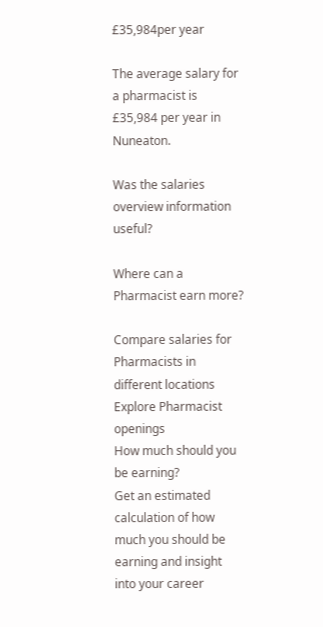£35,984per year

The average salary for a pharmacist is £35,984 per year in Nuneaton.

Was the salaries overview information useful?

Where can a Pharmacist earn more?

Compare salaries for Pharmacists in different locations
Explore Pharmacist openings
How much should you be earning?
Get an estimated calculation of how much you should be earning and insight into your career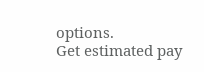options.
Get estimated pay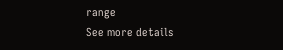range
See more details